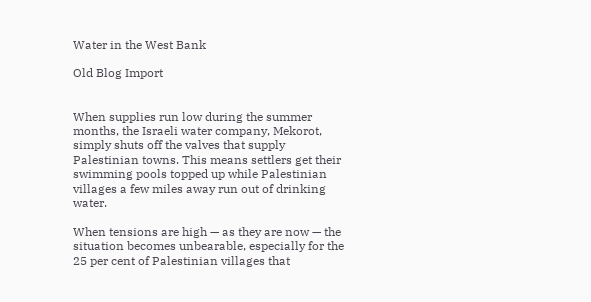Water in the West Bank

Old Blog Import


When supplies run low during the summer months, the Israeli water company, Mekorot, simply shuts off the valves that supply Palestinian towns. This means settlers get their swimming pools topped up while Palestinian villages a few miles away run out of drinking water.

When tensions are high — as they are now — the situation becomes unbearable, especially for the 25 per cent of Palestinian villages that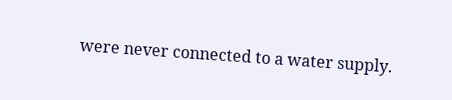were never connected to a water supply.